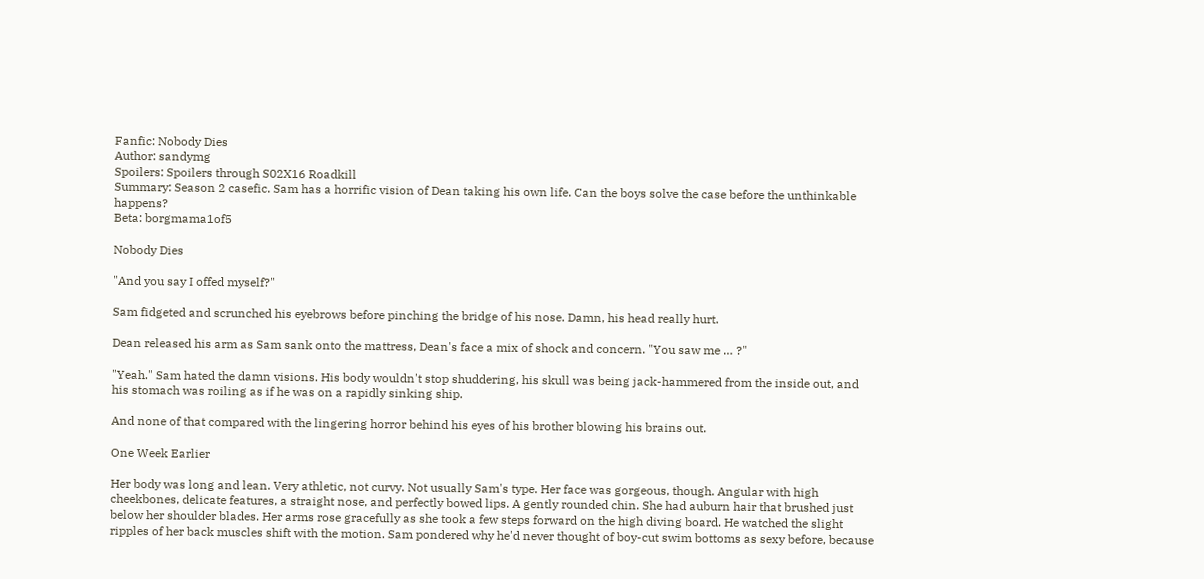Fanfic: Nobody Dies
Author: sandymg
Spoilers: Spoilers through S02X16 Roadkill
Summary: Season 2 casefic. Sam has a horrific vision of Dean taking his own life. Can the boys solve the case before the unthinkable happens?
Beta: borgmama1of5

Nobody Dies

"And you say I offed myself?"

Sam fidgeted and scrunched his eyebrows before pinching the bridge of his nose. Damn, his head really hurt.

Dean released his arm as Sam sank onto the mattress, Dean's face a mix of shock and concern. "You saw me … ?"

"Yeah." Sam hated the damn visions. His body wouldn't stop shuddering, his skull was being jack-hammered from the inside out, and his stomach was roiling as if he was on a rapidly sinking ship.

And none of that compared with the lingering horror behind his eyes of his brother blowing his brains out.

One Week Earlier

Her body was long and lean. Very athletic, not curvy. Not usually Sam's type. Her face was gorgeous, though. Angular with high cheekbones, delicate features, a straight nose, and perfectly bowed lips. A gently rounded chin. She had auburn hair that brushed just below her shoulder blades. Her arms rose gracefully as she took a few steps forward on the high diving board. He watched the slight ripples of her back muscles shift with the motion. Sam pondered why he'd never thought of boy-cut swim bottoms as sexy before, because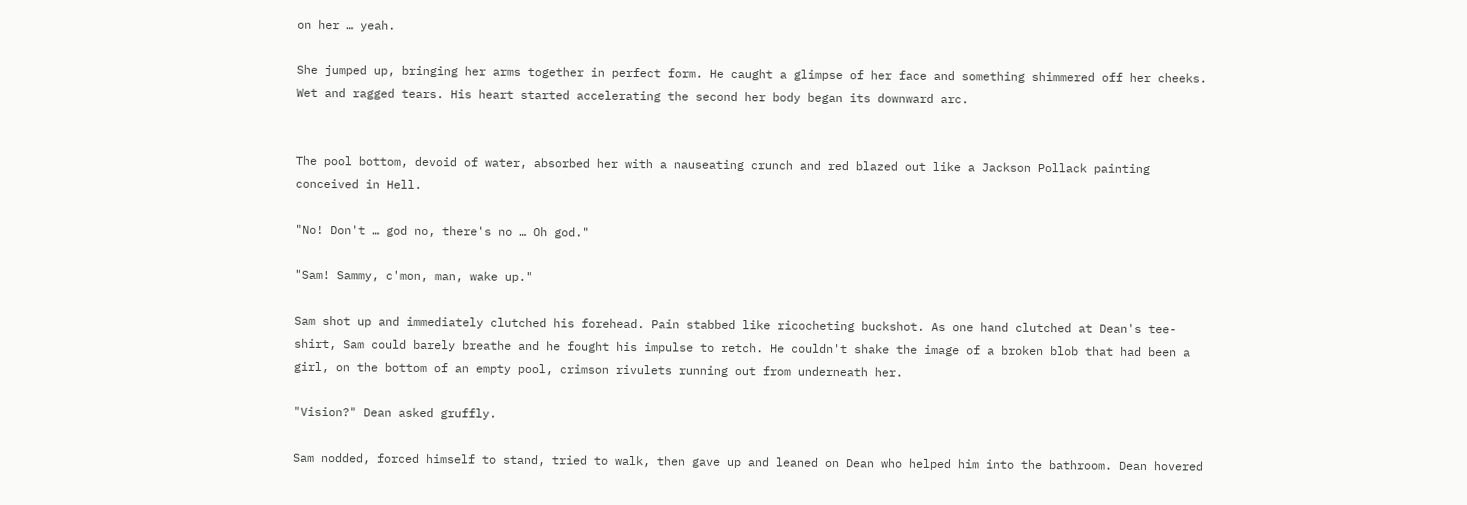on her … yeah.

She jumped up, bringing her arms together in perfect form. He caught a glimpse of her face and something shimmered off her cheeks. Wet and ragged tears. His heart started accelerating the second her body began its downward arc.


The pool bottom, devoid of water, absorbed her with a nauseating crunch and red blazed out like a Jackson Pollack painting conceived in Hell.

"No! Don't … god no, there's no … Oh god."

"Sam! Sammy, c'mon, man, wake up."

Sam shot up and immediately clutched his forehead. Pain stabbed like ricocheting buckshot. As one hand clutched at Dean's tee-shirt, Sam could barely breathe and he fought his impulse to retch. He couldn't shake the image of a broken blob that had been a girl, on the bottom of an empty pool, crimson rivulets running out from underneath her.

"Vision?" Dean asked gruffly.

Sam nodded, forced himself to stand, tried to walk, then gave up and leaned on Dean who helped him into the bathroom. Dean hovered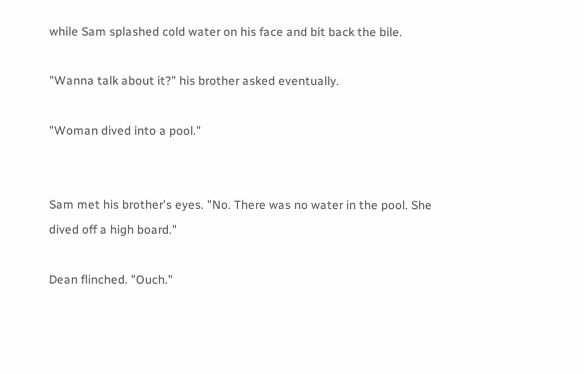while Sam splashed cold water on his face and bit back the bile.

"Wanna talk about it?" his brother asked eventually.

"Woman dived into a pool."


Sam met his brother's eyes. "No. There was no water in the pool. She dived off a high board."

Dean flinched. "Ouch."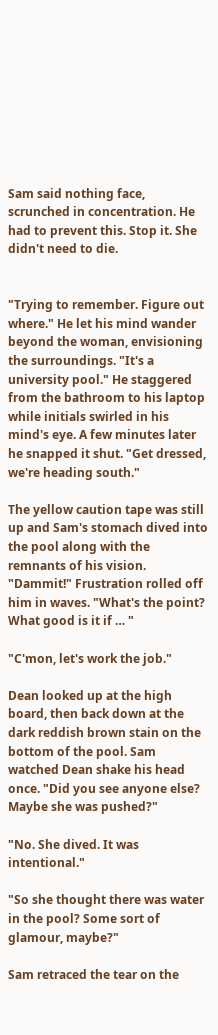Sam said nothing face, scrunched in concentration. He had to prevent this. Stop it. She didn't need to die.


"Trying to remember. Figure out where." He let his mind wander beyond the woman, envisioning the surroundings. "It's a university pool." He staggered from the bathroom to his laptop while initials swirled in his mind's eye. A few minutes later he snapped it shut. "Get dressed, we're heading south."

The yellow caution tape was still up and Sam's stomach dived into the pool along with the remnants of his vision. "Dammit!" Frustration rolled off him in waves. "What's the point? What good is it if … "

"C'mon, let's work the job."

Dean looked up at the high board, then back down at the dark reddish brown stain on the bottom of the pool. Sam watched Dean shake his head once. "Did you see anyone else? Maybe she was pushed?"

"No. She dived. It was intentional."

"So she thought there was water in the pool? Some sort of glamour, maybe?"

Sam retraced the tear on the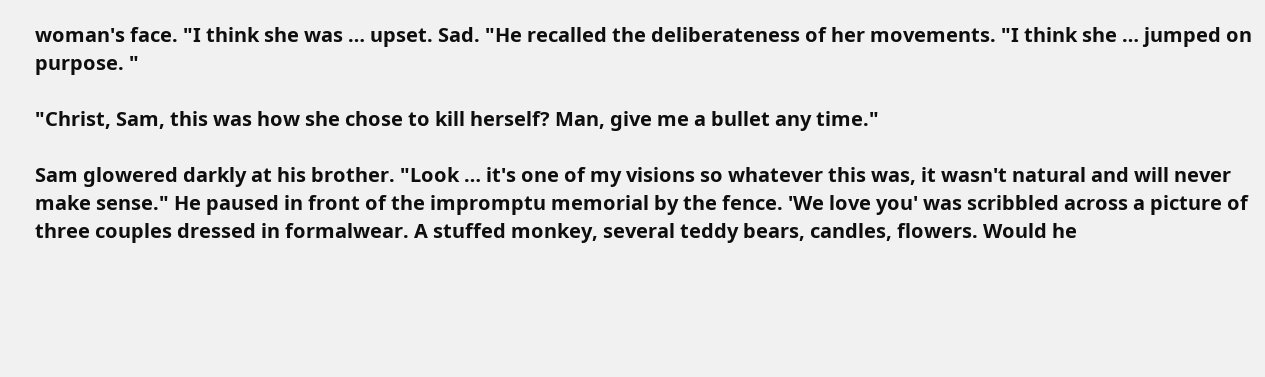woman's face. "I think she was … upset. Sad. "He recalled the deliberateness of her movements. "I think she … jumped on purpose. "

"Christ, Sam, this was how she chose to kill herself? Man, give me a bullet any time."

Sam glowered darkly at his brother. "Look … it's one of my visions so whatever this was, it wasn't natural and will never make sense." He paused in front of the impromptu memorial by the fence. 'We love you' was scribbled across a picture of three couples dressed in formalwear. A stuffed monkey, several teddy bears, candles, flowers. Would he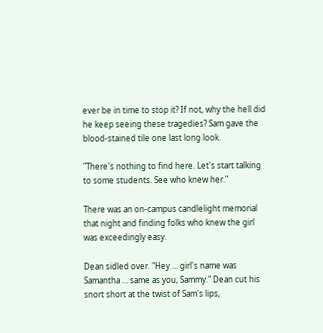ever be in time to stop it? If not, why the hell did he keep seeing these tragedies? Sam gave the blood-stained tile one last long look.

"There's nothing to find here. Let's start talking to some students. See who knew her."

There was an on-campus candlelight memorial that night and finding folks who knew the girl was exceedingly easy.

Dean sidled over. "Hey … girl's name was Samantha … same as you, Sammy." Dean cut his snort short at the twist of Sam's lips,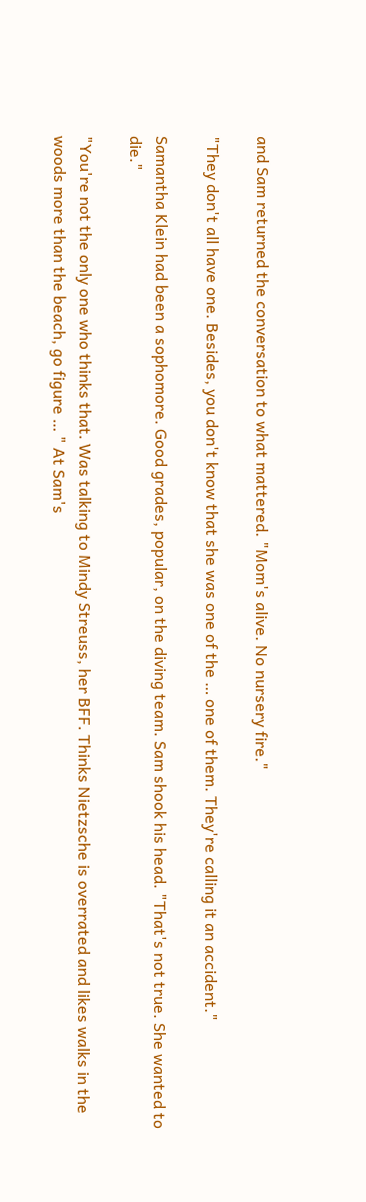and Sam returned the conversation to what mattered. "Mom's alive. No nursery fire."

"They don't all have one. Besides, you don't know that she was one of the … one of them. They're calling it an accident."

Samantha Klein had been a sophomore. Good grades, popular, on the diving team. Sam shook his head. "That's not true. She wanted to die."

"You're not the only one who thinks that. Was talking to Mindy Streuss, her BFF. Thinks Nietzsche is overrated and likes walks in the woods more than the beach, go figure … " At Sam's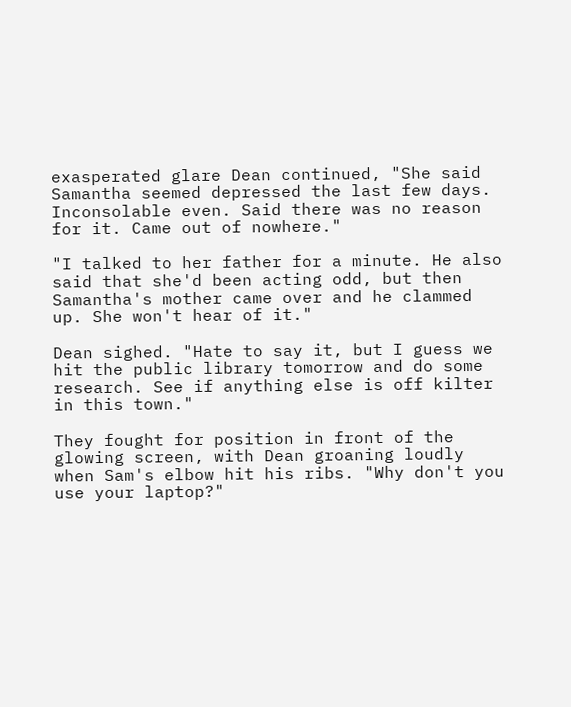exasperated glare Dean continued, "She said Samantha seemed depressed the last few days. Inconsolable even. Said there was no reason for it. Came out of nowhere."

"I talked to her father for a minute. He also said that she'd been acting odd, but then Samantha's mother came over and he clammed up. She won't hear of it."

Dean sighed. "Hate to say it, but I guess we hit the public library tomorrow and do some research. See if anything else is off kilter in this town."

They fought for position in front of the glowing screen, with Dean groaning loudly when Sam's elbow hit his ribs. "Why don't you use your laptop?"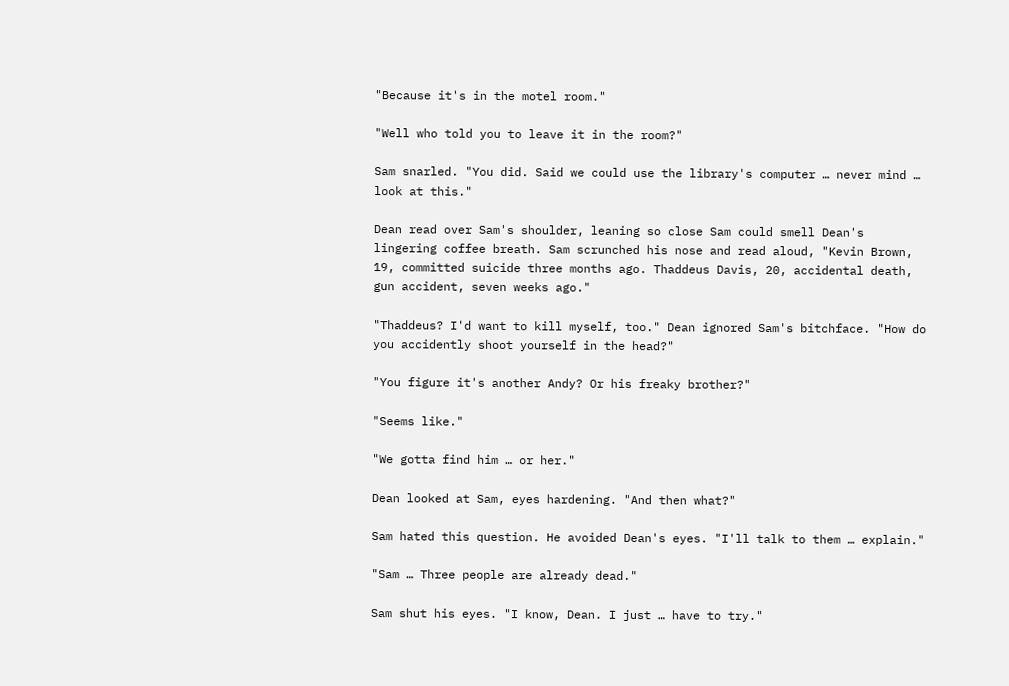"Because it's in the motel room."

"Well who told you to leave it in the room?"

Sam snarled. "You did. Said we could use the library's computer … never mind … look at this."

Dean read over Sam's shoulder, leaning so close Sam could smell Dean's lingering coffee breath. Sam scrunched his nose and read aloud, "Kevin Brown, 19, committed suicide three months ago. Thaddeus Davis, 20, accidental death, gun accident, seven weeks ago."

"Thaddeus? I'd want to kill myself, too." Dean ignored Sam's bitchface. "How do you accidently shoot yourself in the head?"

"You figure it's another Andy? Or his freaky brother?"

"Seems like."

"We gotta find him … or her."

Dean looked at Sam, eyes hardening. "And then what?"

Sam hated this question. He avoided Dean's eyes. "I'll talk to them … explain."

"Sam … Three people are already dead."

Sam shut his eyes. "I know, Dean. I just … have to try."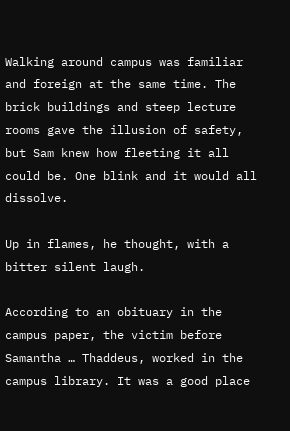Walking around campus was familiar and foreign at the same time. The brick buildings and steep lecture rooms gave the illusion of safety, but Sam knew how fleeting it all could be. One blink and it would all dissolve.

Up in flames, he thought, with a bitter silent laugh.

According to an obituary in the campus paper, the victim before Samantha … Thaddeus, worked in the campus library. It was a good place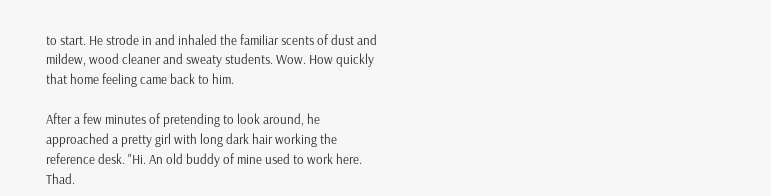to start. He strode in and inhaled the familiar scents of dust and mildew, wood cleaner and sweaty students. Wow. How quickly that home feeling came back to him.

After a few minutes of pretending to look around, he approached a pretty girl with long dark hair working the reference desk. "Hi. An old buddy of mine used to work here. Thad.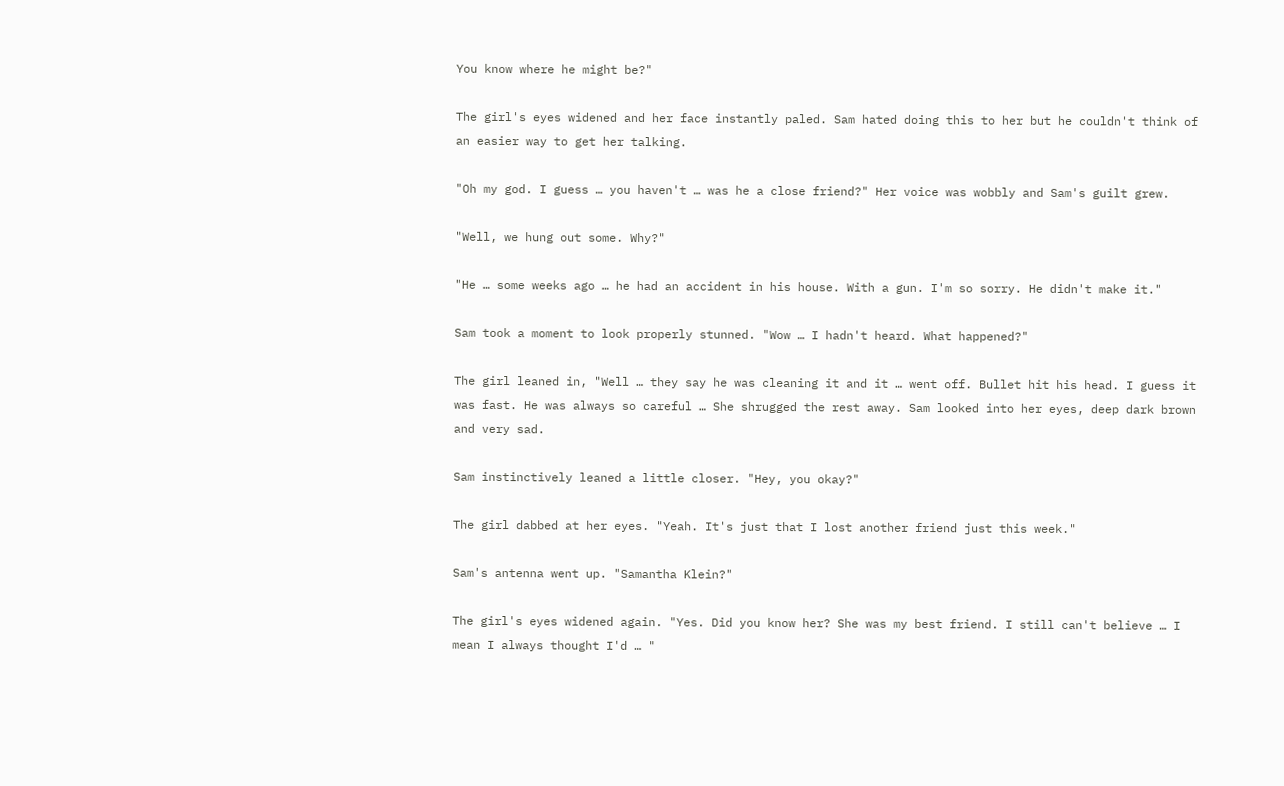You know where he might be?"

The girl's eyes widened and her face instantly paled. Sam hated doing this to her but he couldn't think of an easier way to get her talking.

"Oh my god. I guess … you haven't … was he a close friend?" Her voice was wobbly and Sam's guilt grew.

"Well, we hung out some. Why?"

"He … some weeks ago … he had an accident in his house. With a gun. I'm so sorry. He didn't make it."

Sam took a moment to look properly stunned. "Wow … I hadn't heard. What happened?"

The girl leaned in, "Well … they say he was cleaning it and it … went off. Bullet hit his head. I guess it was fast. He was always so careful … She shrugged the rest away. Sam looked into her eyes, deep dark brown and very sad.

Sam instinctively leaned a little closer. "Hey, you okay?"

The girl dabbed at her eyes. "Yeah. It's just that I lost another friend just this week."

Sam's antenna went up. "Samantha Klein?"

The girl's eyes widened again. "Yes. Did you know her? She was my best friend. I still can't believe … I mean I always thought I'd … "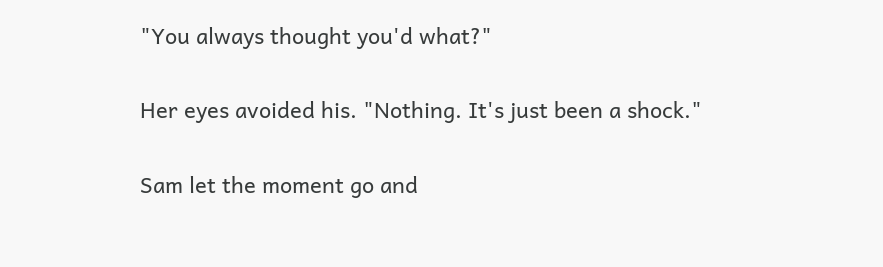"You always thought you'd what?"

Her eyes avoided his. "Nothing. It's just been a shock."

Sam let the moment go and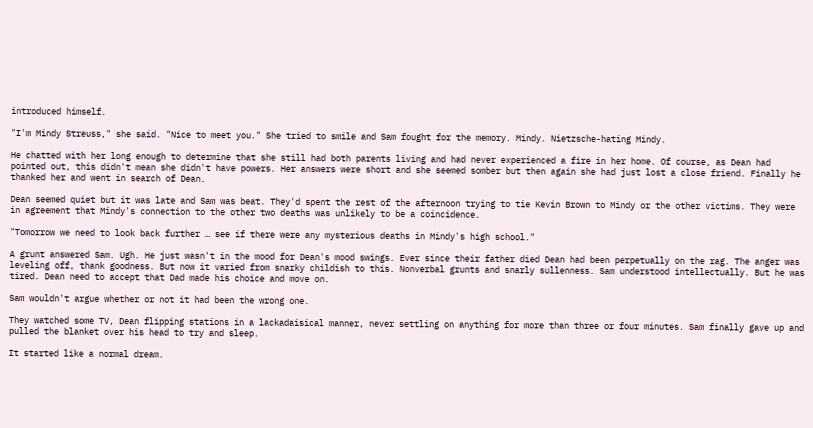introduced himself.

"I'm Mindy Streuss," she said. "Nice to meet you." She tried to smile and Sam fought for the memory. Mindy. Nietzsche-hating Mindy.

He chatted with her long enough to determine that she still had both parents living and had never experienced a fire in her home. Of course, as Dean had pointed out, this didn't mean she didn't have powers. Her answers were short and she seemed somber but then again she had just lost a close friend. Finally he thanked her and went in search of Dean.

Dean seemed quiet but it was late and Sam was beat. They'd spent the rest of the afternoon trying to tie Kevin Brown to Mindy or the other victims. They were in agreement that Mindy's connection to the other two deaths was unlikely to be a coincidence.

"Tomorrow we need to look back further … see if there were any mysterious deaths in Mindy's high school."

A grunt answered Sam. Ugh. He just wasn't in the mood for Dean's mood swings. Ever since their father died Dean had been perpetually on the rag. The anger was leveling off, thank goodness. But now it varied from snarky childish to this. Nonverbal grunts and snarly sullenness. Sam understood intellectually. But he was tired. Dean need to accept that Dad made his choice and move on.

Sam wouldn't argue whether or not it had been the wrong one.

They watched some TV, Dean flipping stations in a lackadaisical manner, never settling on anything for more than three or four minutes. Sam finally gave up and pulled the blanket over his head to try and sleep.

It started like a normal dream.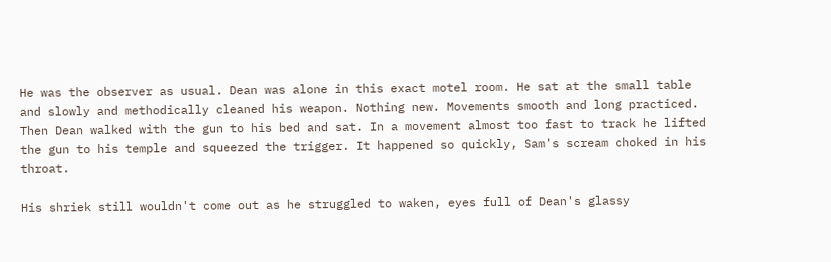He was the observer as usual. Dean was alone in this exact motel room. He sat at the small table and slowly and methodically cleaned his weapon. Nothing new. Movements smooth and long practiced. Then Dean walked with the gun to his bed and sat. In a movement almost too fast to track he lifted the gun to his temple and squeezed the trigger. It happened so quickly, Sam's scream choked in his throat.

His shriek still wouldn't come out as he struggled to waken, eyes full of Dean's glassy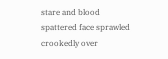stare and blood spattered face sprawled crookedly over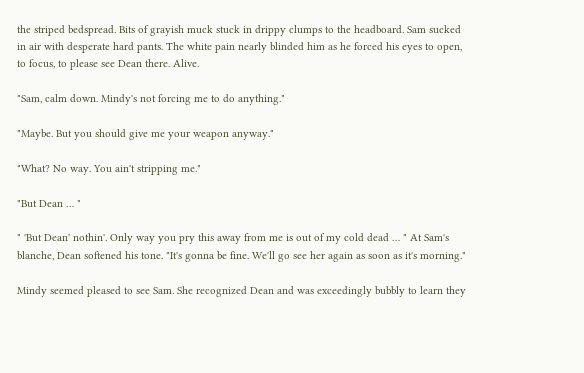the striped bedspread. Bits of grayish muck stuck in drippy clumps to the headboard. Sam sucked in air with desperate hard pants. The white pain nearly blinded him as he forced his eyes to open, to focus, to please see Dean there. Alive.

"Sam, calm down. Mindy's not forcing me to do anything."

"Maybe. But you should give me your weapon anyway."

"What? No way. You ain't stripping me."

"But Dean … "

" 'But Dean' nothin'. Only way you pry this away from me is out of my cold dead … " At Sam's blanche, Dean softened his tone. "It's gonna be fine. We'll go see her again as soon as it's morning."

Mindy seemed pleased to see Sam. She recognized Dean and was exceedingly bubbly to learn they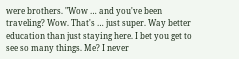were brothers. "Wow … and you've been traveling? Wow. That's … just super. Way better education than just staying here. I bet you get to see so many things. Me? I never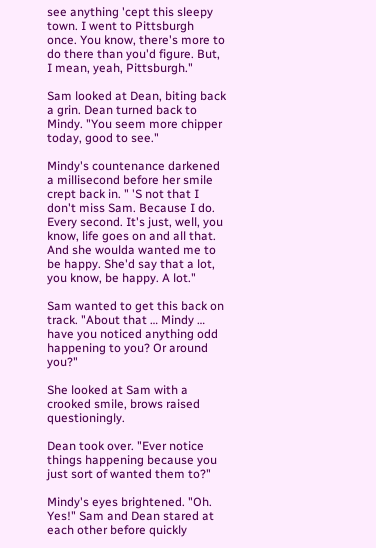see anything 'cept this sleepy town. I went to Pittsburgh once. You know, there's more to do there than you'd figure. But, I mean, yeah, Pittsburgh."

Sam looked at Dean, biting back a grin. Dean turned back to Mindy. "You seem more chipper today, good to see."

Mindy's countenance darkened a millisecond before her smile crept back in. " 'S not that I don't miss Sam. Because I do. Every second. It's just, well, you know, life goes on and all that. And she woulda wanted me to be happy. She'd say that a lot, you know, be happy. A lot."

Sam wanted to get this back on track. "About that … Mindy … have you noticed anything odd happening to you? Or around you?"

She looked at Sam with a crooked smile, brows raised questioningly.

Dean took over. "Ever notice things happening because you just sort of wanted them to?"

Mindy's eyes brightened. "Oh. Yes!" Sam and Dean stared at each other before quickly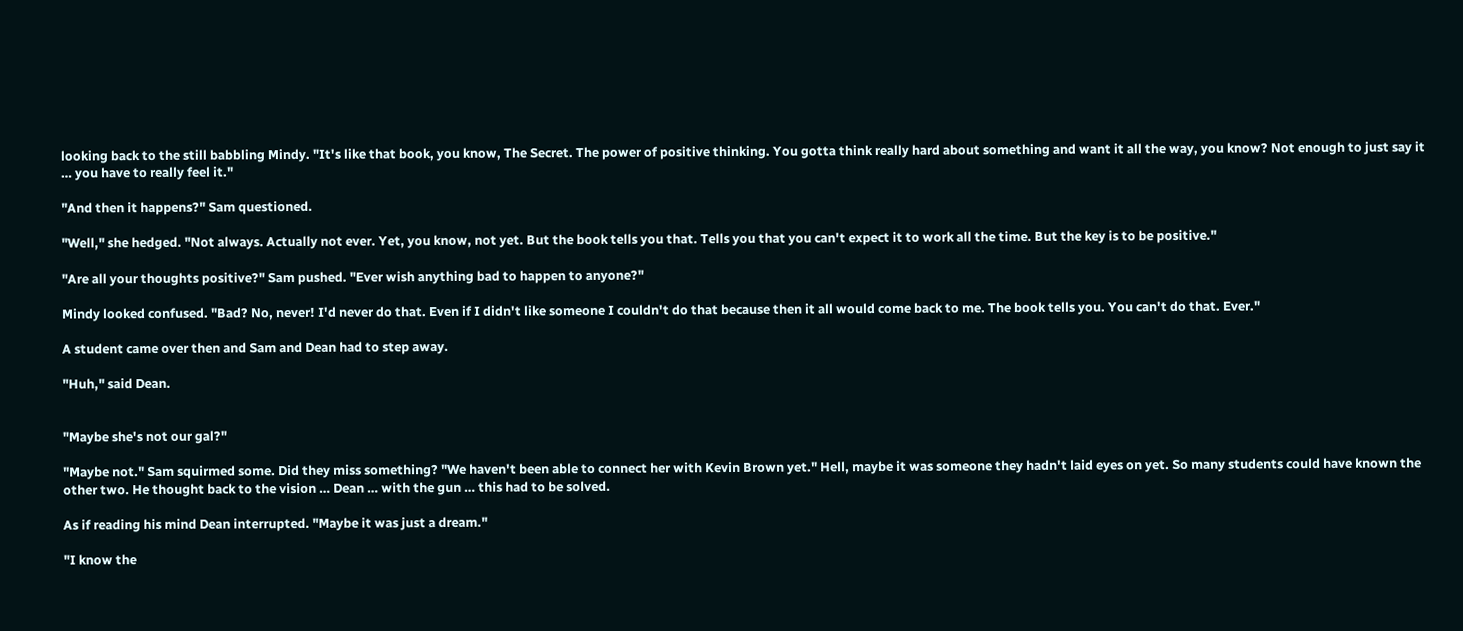looking back to the still babbling Mindy. "It's like that book, you know, The Secret. The power of positive thinking. You gotta think really hard about something and want it all the way, you know? Not enough to just say it … you have to really feel it."

"And then it happens?" Sam questioned.

"Well," she hedged. "Not always. Actually not ever. Yet, you know, not yet. But the book tells you that. Tells you that you can't expect it to work all the time. But the key is to be positive."

"Are all your thoughts positive?" Sam pushed. "Ever wish anything bad to happen to anyone?"

Mindy looked confused. "Bad? No, never! I'd never do that. Even if I didn't like someone I couldn't do that because then it all would come back to me. The book tells you. You can't do that. Ever."

A student came over then and Sam and Dean had to step away.

"Huh," said Dean.


"Maybe she's not our gal?"

"Maybe not." Sam squirmed some. Did they miss something? "We haven't been able to connect her with Kevin Brown yet." Hell, maybe it was someone they hadn't laid eyes on yet. So many students could have known the other two. He thought back to the vision … Dean … with the gun … this had to be solved.

As if reading his mind Dean interrupted. "Maybe it was just a dream."

"I know the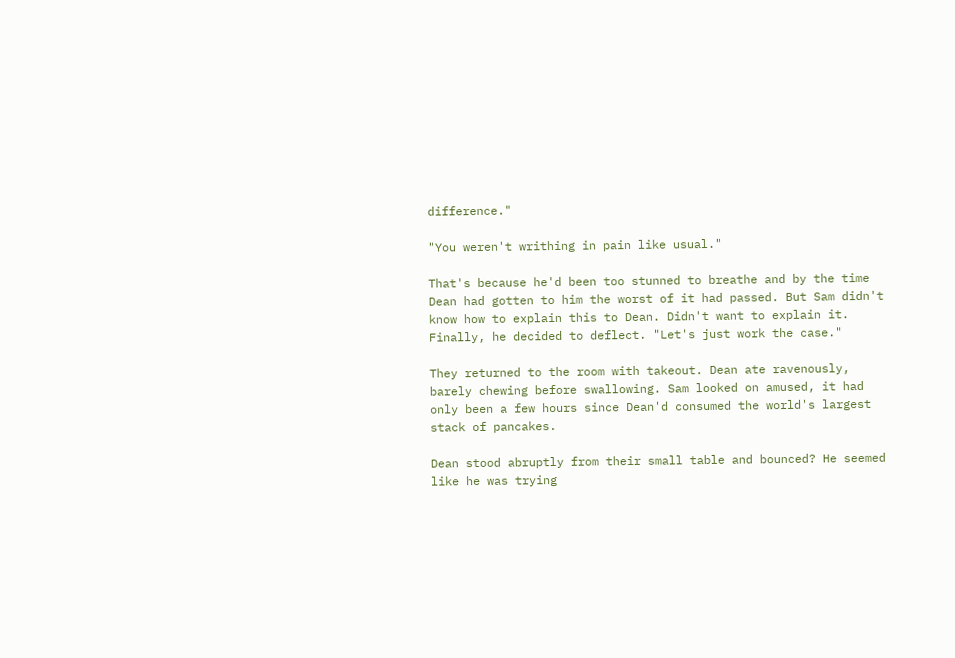difference."

"You weren't writhing in pain like usual."

That's because he'd been too stunned to breathe and by the time Dean had gotten to him the worst of it had passed. But Sam didn't know how to explain this to Dean. Didn't want to explain it. Finally, he decided to deflect. "Let's just work the case."

They returned to the room with takeout. Dean ate ravenously, barely chewing before swallowing. Sam looked on amused, it had only been a few hours since Dean'd consumed the world's largest stack of pancakes.

Dean stood abruptly from their small table and bounced? He seemed like he was trying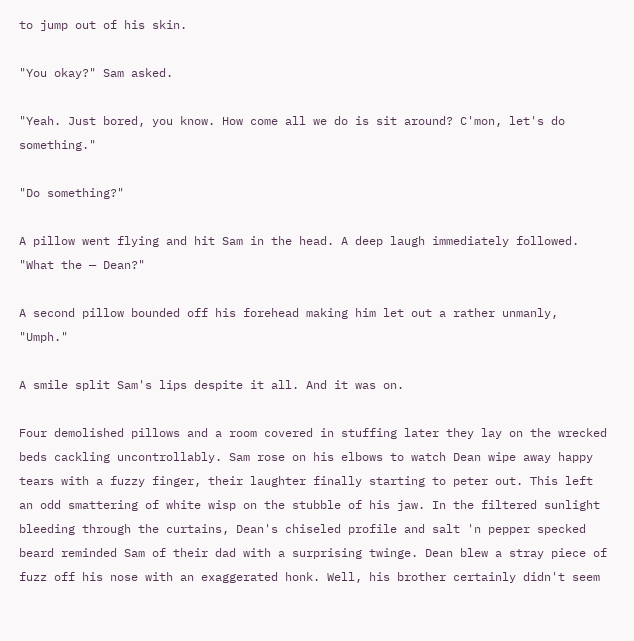to jump out of his skin.

"You okay?" Sam asked.

"Yeah. Just bored, you know. How come all we do is sit around? C'mon, let's do something."

"Do something?"

A pillow went flying and hit Sam in the head. A deep laugh immediately followed. "What the — Dean?"

A second pillow bounded off his forehead making him let out a rather unmanly, "Umph."

A smile split Sam's lips despite it all. And it was on.

Four demolished pillows and a room covered in stuffing later they lay on the wrecked beds cackling uncontrollably. Sam rose on his elbows to watch Dean wipe away happy tears with a fuzzy finger, their laughter finally starting to peter out. This left an odd smattering of white wisp on the stubble of his jaw. In the filtered sunlight bleeding through the curtains, Dean's chiseled profile and salt 'n pepper specked beard reminded Sam of their dad with a surprising twinge. Dean blew a stray piece of fuzz off his nose with an exaggerated honk. Well, his brother certainly didn't seem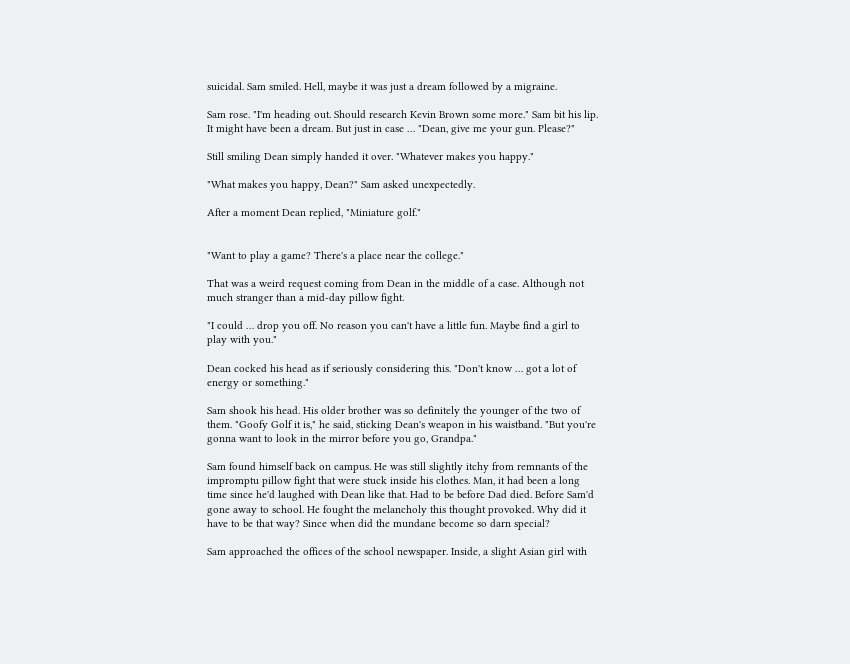suicidal. Sam smiled. Hell, maybe it was just a dream followed by a migraine.

Sam rose. "I'm heading out. Should research Kevin Brown some more." Sam bit his lip. It might have been a dream. But just in case … "Dean, give me your gun. Please?"

Still smiling Dean simply handed it over. "Whatever makes you happy."

"What makes you happy, Dean?" Sam asked unexpectedly.

After a moment Dean replied, "Miniature golf."


"Want to play a game? There's a place near the college."

That was a weird request coming from Dean in the middle of a case. Although not much stranger than a mid-day pillow fight.

"I could … drop you off. No reason you can't have a little fun. Maybe find a girl to play with you."

Dean cocked his head as if seriously considering this. "Don't know … got a lot of energy or something."

Sam shook his head. His older brother was so definitely the younger of the two of them. "Goofy Golf it is," he said, sticking Dean's weapon in his waistband. "But you're gonna want to look in the mirror before you go, Grandpa."

Sam found himself back on campus. He was still slightly itchy from remnants of the impromptu pillow fight that were stuck inside his clothes. Man, it had been a long time since he'd laughed with Dean like that. Had to be before Dad died. Before Sam'd gone away to school. He fought the melancholy this thought provoked. Why did it have to be that way? Since when did the mundane become so darn special?

Sam approached the offices of the school newspaper. Inside, a slight Asian girl with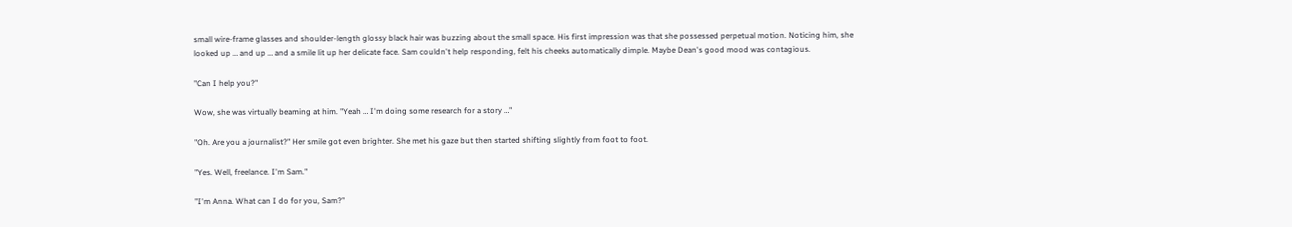small wire-frame glasses and shoulder-length glossy black hair was buzzing about the small space. His first impression was that she possessed perpetual motion. Noticing him, she looked up … and up … and a smile lit up her delicate face. Sam couldn't help responding, felt his cheeks automatically dimple. Maybe Dean's good mood was contagious.

"Can I help you?"

Wow, she was virtually beaming at him. "Yeah … I'm doing some research for a story …"

"Oh. Are you a journalist?" Her smile got even brighter. She met his gaze but then started shifting slightly from foot to foot.

"Yes. Well, freelance. I'm Sam."

"I'm Anna. What can I do for you, Sam?"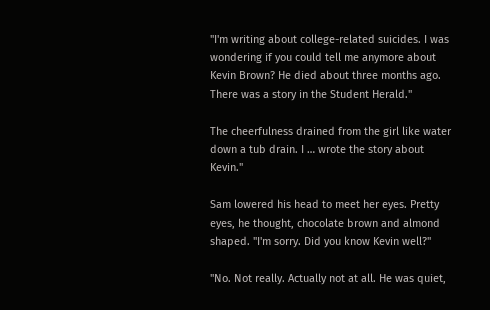"I'm writing about college-related suicides. I was wondering if you could tell me anymore about Kevin Brown? He died about three months ago. There was a story in the Student Herald."

The cheerfulness drained from the girl like water down a tub drain. I … wrote the story about Kevin."

Sam lowered his head to meet her eyes. Pretty eyes, he thought, chocolate brown and almond shaped. "I'm sorry. Did you know Kevin well?"

"No. Not really. Actually not at all. He was quiet,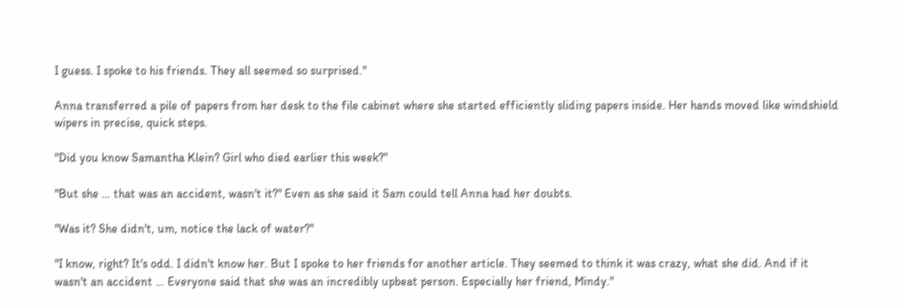I guess. I spoke to his friends. They all seemed so surprised."

Anna transferred a pile of papers from her desk to the file cabinet where she started efficiently sliding papers inside. Her hands moved like windshield wipers in precise, quick steps.

"Did you know Samantha Klein? Girl who died earlier this week?"

"But she … that was an accident, wasn't it?" Even as she said it Sam could tell Anna had her doubts.

"Was it? She didn't, um, notice the lack of water?"

"I know, right? It's odd. I didn't know her. But I spoke to her friends for another article. They seemed to think it was crazy, what she did. And if it wasn't an accident … Everyone said that she was an incredibly upbeat person. Especially her friend, Mindy."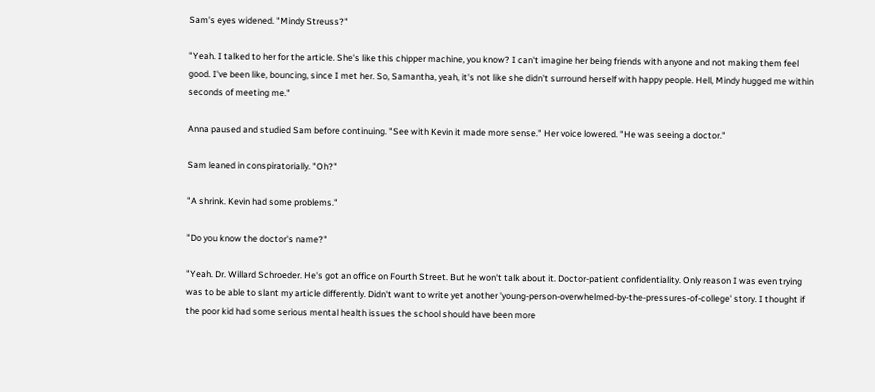Sam's eyes widened. "Mindy Streuss?"

"Yeah. I talked to her for the article. She's like this chipper machine, you know? I can't imagine her being friends with anyone and not making them feel good. I've been like, bouncing, since I met her. So, Samantha, yeah, it's not like she didn't surround herself with happy people. Hell, Mindy hugged me within seconds of meeting me."

Anna paused and studied Sam before continuing. "See with Kevin it made more sense." Her voice lowered. "He was seeing a doctor."

Sam leaned in conspiratorially. "Oh?"

"A shrink. Kevin had some problems."

"Do you know the doctor's name?"

"Yeah. Dr. Willard Schroeder. He's got an office on Fourth Street. But he won't talk about it. Doctor-patient confidentiality. Only reason I was even trying was to be able to slant my article differently. Didn't want to write yet another 'young-person-overwhelmed-by-the-pressures-of-college' story. I thought if the poor kid had some serious mental health issues the school should have been more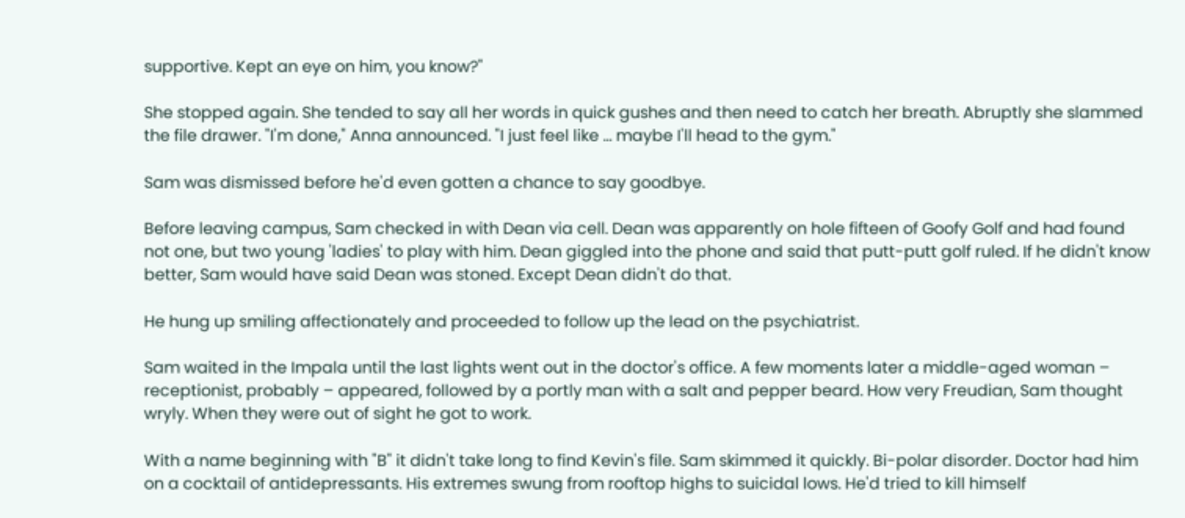supportive. Kept an eye on him, you know?"

She stopped again. She tended to say all her words in quick gushes and then need to catch her breath. Abruptly she slammed the file drawer. "I'm done," Anna announced. "I just feel like … maybe I'll head to the gym."

Sam was dismissed before he'd even gotten a chance to say goodbye.

Before leaving campus, Sam checked in with Dean via cell. Dean was apparently on hole fifteen of Goofy Golf and had found not one, but two young 'ladies' to play with him. Dean giggled into the phone and said that putt-putt golf ruled. If he didn't know better, Sam would have said Dean was stoned. Except Dean didn't do that.

He hung up smiling affectionately and proceeded to follow up the lead on the psychiatrist.

Sam waited in the Impala until the last lights went out in the doctor's office. A few moments later a middle-aged woman – receptionist, probably – appeared, followed by a portly man with a salt and pepper beard. How very Freudian, Sam thought wryly. When they were out of sight he got to work.

With a name beginning with "B" it didn't take long to find Kevin's file. Sam skimmed it quickly. Bi-polar disorder. Doctor had him on a cocktail of antidepressants. His extremes swung from rooftop highs to suicidal lows. He'd tried to kill himself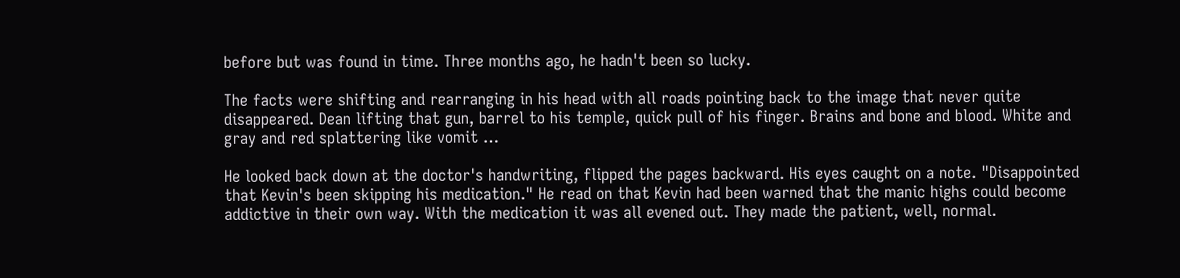before but was found in time. Three months ago, he hadn't been so lucky.

The facts were shifting and rearranging in his head with all roads pointing back to the image that never quite disappeared. Dean lifting that gun, barrel to his temple, quick pull of his finger. Brains and bone and blood. White and gray and red splattering like vomit …

He looked back down at the doctor's handwriting, flipped the pages backward. His eyes caught on a note. "Disappointed that Kevin's been skipping his medication." He read on that Kevin had been warned that the manic highs could become addictive in their own way. With the medication it was all evened out. They made the patient, well, normal.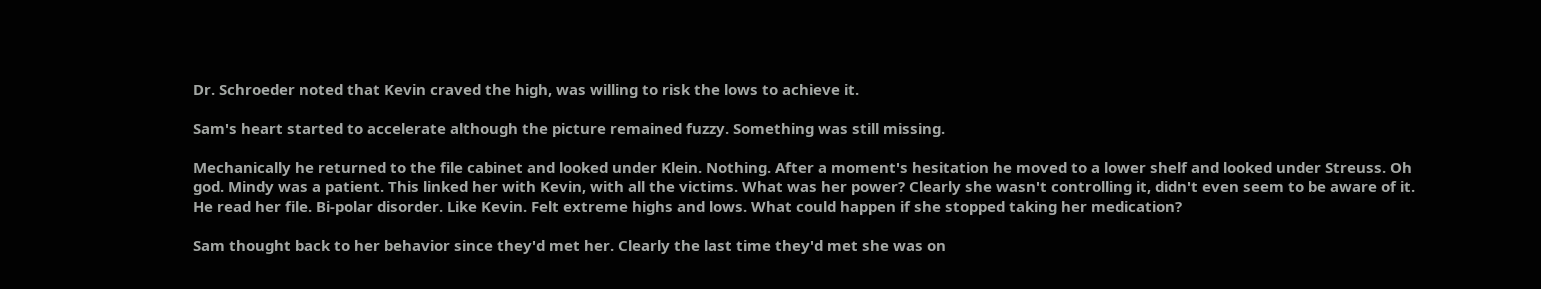Dr. Schroeder noted that Kevin craved the high, was willing to risk the lows to achieve it.

Sam's heart started to accelerate although the picture remained fuzzy. Something was still missing.

Mechanically he returned to the file cabinet and looked under Klein. Nothing. After a moment's hesitation he moved to a lower shelf and looked under Streuss. Oh god. Mindy was a patient. This linked her with Kevin, with all the victims. What was her power? Clearly she wasn't controlling it, didn't even seem to be aware of it. He read her file. Bi-polar disorder. Like Kevin. Felt extreme highs and lows. What could happen if she stopped taking her medication?

Sam thought back to her behavior since they'd met her. Clearly the last time they'd met she was on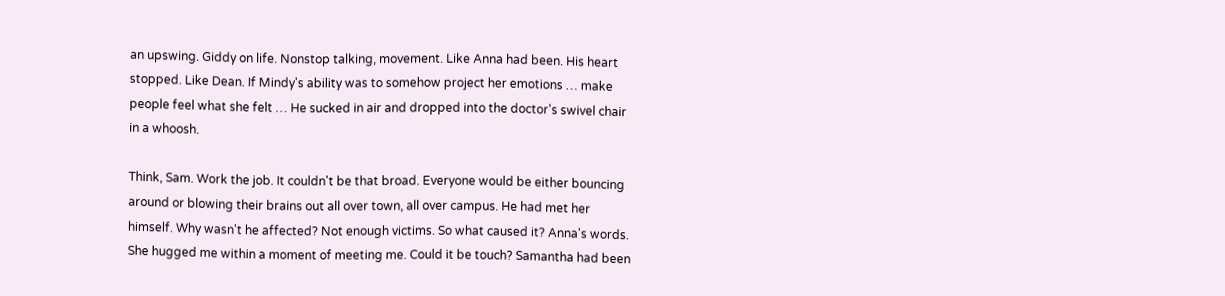an upswing. Giddy on life. Nonstop talking, movement. Like Anna had been. His heart stopped. Like Dean. If Mindy's ability was to somehow project her emotions … make people feel what she felt … He sucked in air and dropped into the doctor's swivel chair in a whoosh.

Think, Sam. Work the job. It couldn't be that broad. Everyone would be either bouncing around or blowing their brains out all over town, all over campus. He had met her himself. Why wasn't he affected? Not enough victims. So what caused it? Anna's words. She hugged me within a moment of meeting me. Could it be touch? Samantha had been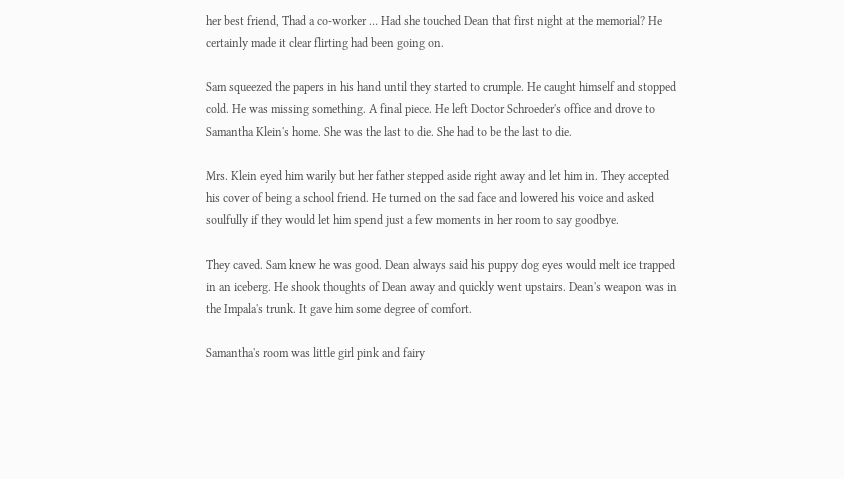her best friend, Thad a co-worker … Had she touched Dean that first night at the memorial? He certainly made it clear flirting had been going on.

Sam squeezed the papers in his hand until they started to crumple. He caught himself and stopped cold. He was missing something. A final piece. He left Doctor Schroeder's office and drove to Samantha Klein's home. She was the last to die. She had to be the last to die.

Mrs. Klein eyed him warily but her father stepped aside right away and let him in. They accepted his cover of being a school friend. He turned on the sad face and lowered his voice and asked soulfully if they would let him spend just a few moments in her room to say goodbye.

They caved. Sam knew he was good. Dean always said his puppy dog eyes would melt ice trapped in an iceberg. He shook thoughts of Dean away and quickly went upstairs. Dean's weapon was in the Impala's trunk. It gave him some degree of comfort.

Samantha's room was little girl pink and fairy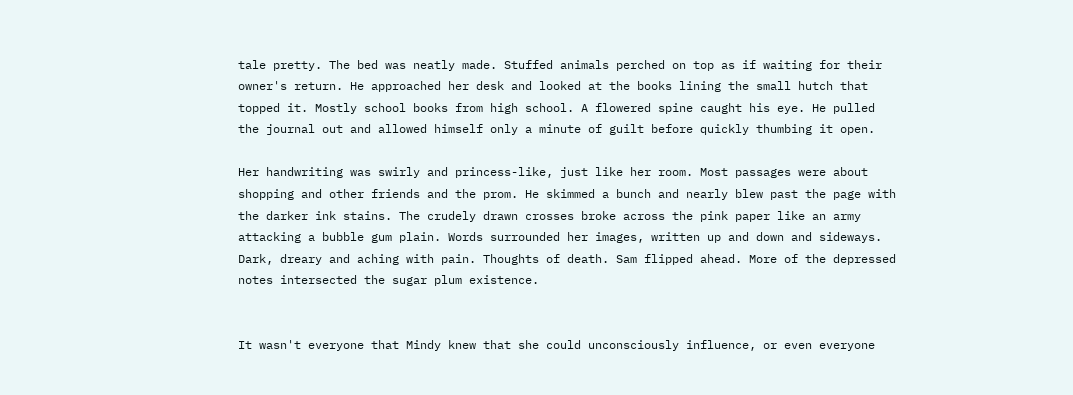tale pretty. The bed was neatly made. Stuffed animals perched on top as if waiting for their owner's return. He approached her desk and looked at the books lining the small hutch that topped it. Mostly school books from high school. A flowered spine caught his eye. He pulled the journal out and allowed himself only a minute of guilt before quickly thumbing it open.

Her handwriting was swirly and princess-like, just like her room. Most passages were about shopping and other friends and the prom. He skimmed a bunch and nearly blew past the page with the darker ink stains. The crudely drawn crosses broke across the pink paper like an army attacking a bubble gum plain. Words surrounded her images, written up and down and sideways. Dark, dreary and aching with pain. Thoughts of death. Sam flipped ahead. More of the depressed notes intersected the sugar plum existence.


It wasn't everyone that Mindy knew that she could unconsciously influence, or even everyone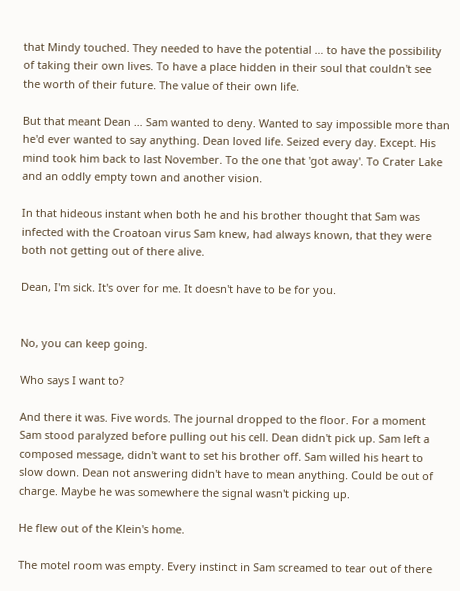that Mindy touched. They needed to have the potential … to have the possibility of taking their own lives. To have a place hidden in their soul that couldn't see the worth of their future. The value of their own life.

But that meant Dean … Sam wanted to deny. Wanted to say impossible more than he'd ever wanted to say anything. Dean loved life. Seized every day. Except. His mind took him back to last November. To the one that 'got away'. To Crater Lake and an oddly empty town and another vision.

In that hideous instant when both he and his brother thought that Sam was infected with the Croatoan virus Sam knew, had always known, that they were both not getting out of there alive.

Dean, I'm sick. It's over for me. It doesn't have to be for you.


No, you can keep going.

Who says I want to?

And there it was. Five words. The journal dropped to the floor. For a moment Sam stood paralyzed before pulling out his cell. Dean didn't pick up. Sam left a composed message, didn't want to set his brother off. Sam willed his heart to slow down. Dean not answering didn't have to mean anything. Could be out of charge. Maybe he was somewhere the signal wasn't picking up.

He flew out of the Klein's home.

The motel room was empty. Every instinct in Sam screamed to tear out of there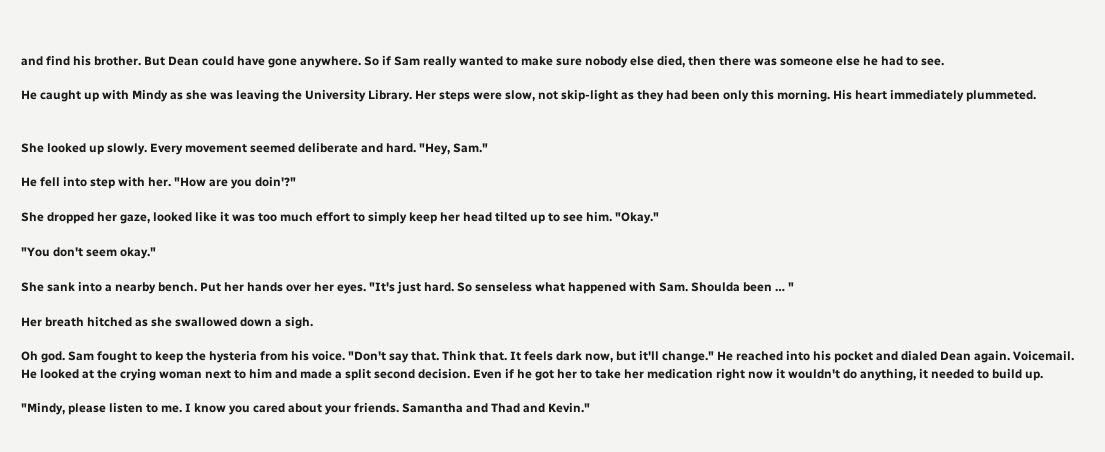and find his brother. But Dean could have gone anywhere. So if Sam really wanted to make sure nobody else died, then there was someone else he had to see.

He caught up with Mindy as she was leaving the University Library. Her steps were slow, not skip-light as they had been only this morning. His heart immediately plummeted.


She looked up slowly. Every movement seemed deliberate and hard. "Hey, Sam."

He fell into step with her. "How are you doin'?"

She dropped her gaze, looked like it was too much effort to simply keep her head tilted up to see him. "Okay."

"You don't seem okay."

She sank into a nearby bench. Put her hands over her eyes. "It's just hard. So senseless what happened with Sam. Shoulda been … "

Her breath hitched as she swallowed down a sigh.

Oh god. Sam fought to keep the hysteria from his voice. "Don't say that. Think that. It feels dark now, but it'll change." He reached into his pocket and dialed Dean again. Voicemail. He looked at the crying woman next to him and made a split second decision. Even if he got her to take her medication right now it wouldn't do anything, it needed to build up.

"Mindy, please listen to me. I know you cared about your friends. Samantha and Thad and Kevin."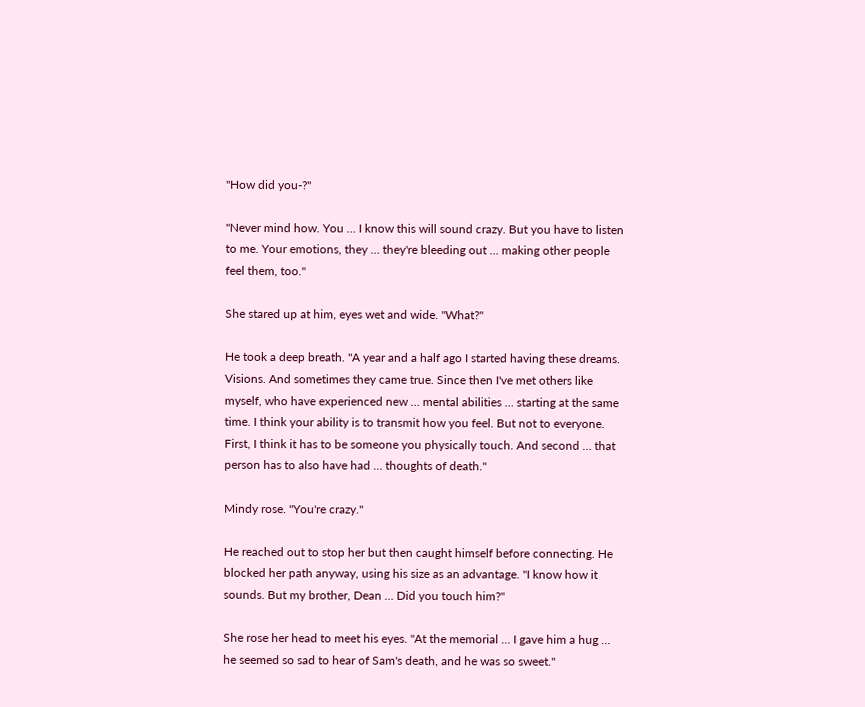"How did you-?"

"Never mind how. You … I know this will sound crazy. But you have to listen to me. Your emotions, they … they're bleeding out … making other people feel them, too."

She stared up at him, eyes wet and wide. "What?"

He took a deep breath. "A year and a half ago I started having these dreams. Visions. And sometimes they came true. Since then I've met others like myself, who have experienced new … mental abilities … starting at the same time. I think your ability is to transmit how you feel. But not to everyone. First, I think it has to be someone you physically touch. And second … that person has to also have had … thoughts of death."

Mindy rose. "You're crazy."

He reached out to stop her but then caught himself before connecting. He blocked her path anyway, using his size as an advantage. "I know how it sounds. But my brother, Dean … Did you touch him?"

She rose her head to meet his eyes. "At the memorial … I gave him a hug … he seemed so sad to hear of Sam's death, and he was so sweet."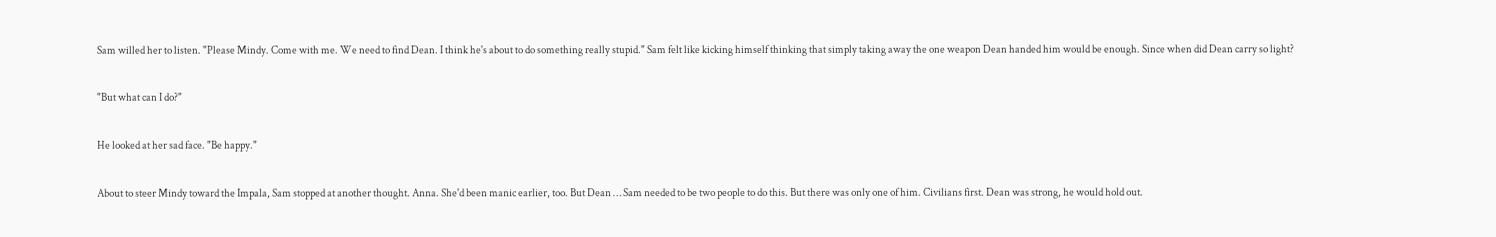Sam willed her to listen. "Please Mindy. Come with me. We need to find Dean. I think he's about to do something really stupid." Sam felt like kicking himself thinking that simply taking away the one weapon Dean handed him would be enough. Since when did Dean carry so light?

"But what can I do?"

He looked at her sad face. "Be happy."

About to steer Mindy toward the Impala, Sam stopped at another thought. Anna. She'd been manic earlier, too. But Dean … Sam needed to be two people to do this. But there was only one of him. Civilians first. Dean was strong, he would hold out.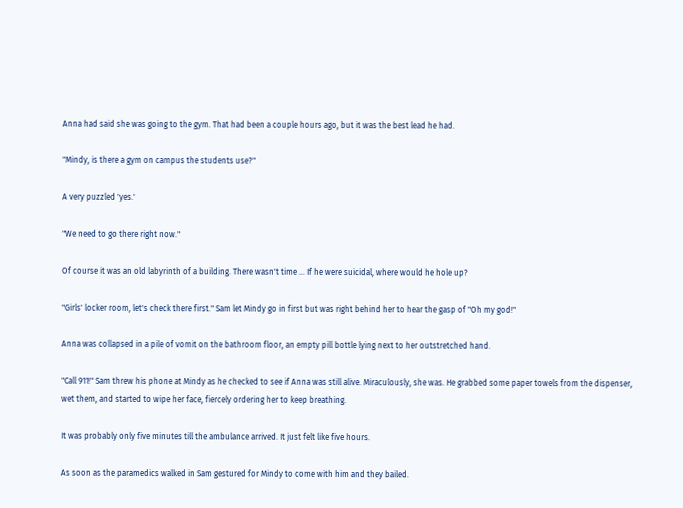Anna had said she was going to the gym. That had been a couple hours ago, but it was the best lead he had.

"Mindy, is there a gym on campus the students use?"

A very puzzled 'yes.'

"We need to go there right now."

Of course it was an old labyrinth of a building. There wasn't time … If he were suicidal, where would he hole up?

"Girls' locker room, let's check there first." Sam let Mindy go in first but was right behind her to hear the gasp of "Oh my god!"

Anna was collapsed in a pile of vomit on the bathroom floor, an empty pill bottle lying next to her outstretched hand.

"Call 911!" Sam threw his phone at Mindy as he checked to see if Anna was still alive. Miraculously, she was. He grabbed some paper towels from the dispenser, wet them, and started to wipe her face, fiercely ordering her to keep breathing.

It was probably only five minutes till the ambulance arrived. It just felt like five hours.

As soon as the paramedics walked in Sam gestured for Mindy to come with him and they bailed.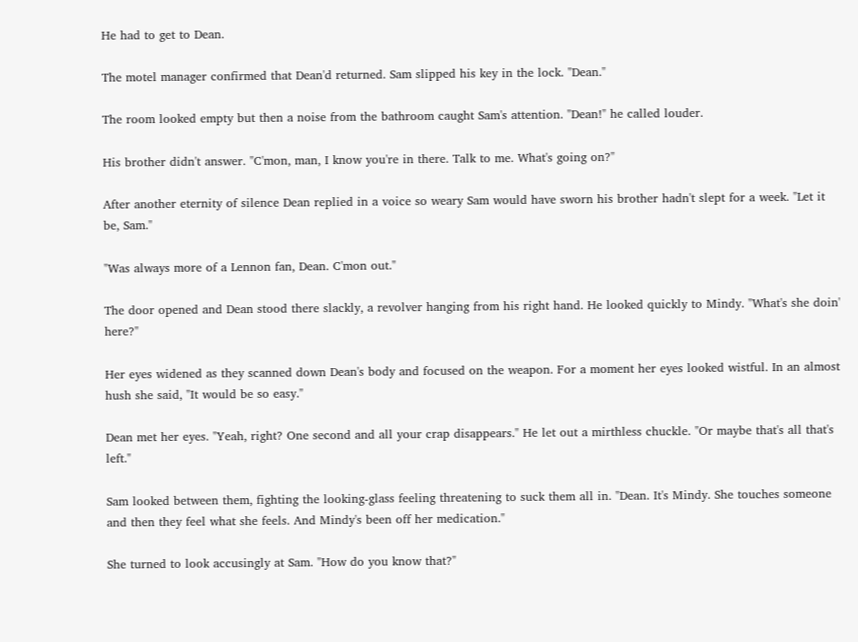He had to get to Dean.

The motel manager confirmed that Dean'd returned. Sam slipped his key in the lock. "Dean."

The room looked empty but then a noise from the bathroom caught Sam's attention. "Dean!" he called louder.

His brother didn't answer. "C'mon, man, I know you're in there. Talk to me. What's going on?"

After another eternity of silence Dean replied in a voice so weary Sam would have sworn his brother hadn't slept for a week. "Let it be, Sam."

"Was always more of a Lennon fan, Dean. C'mon out."

The door opened and Dean stood there slackly, a revolver hanging from his right hand. He looked quickly to Mindy. "What's she doin' here?"

Her eyes widened as they scanned down Dean's body and focused on the weapon. For a moment her eyes looked wistful. In an almost hush she said, "It would be so easy."

Dean met her eyes. "Yeah, right? One second and all your crap disappears." He let out a mirthless chuckle. "Or maybe that's all that's left."

Sam looked between them, fighting the looking-glass feeling threatening to suck them all in. "Dean. It's Mindy. She touches someone and then they feel what she feels. And Mindy's been off her medication."

She turned to look accusingly at Sam. "How do you know that?"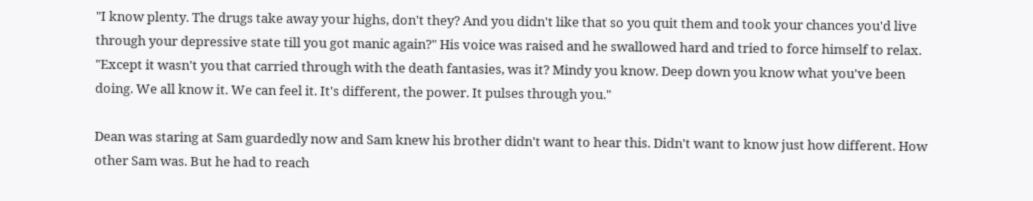"I know plenty. The drugs take away your highs, don't they? And you didn't like that so you quit them and took your chances you'd live through your depressive state till you got manic again?" His voice was raised and he swallowed hard and tried to force himself to relax. "Except it wasn't you that carried through with the death fantasies, was it? Mindy you know. Deep down you know what you've been doing. We all know it. We can feel it. It's different, the power. It pulses through you."

Dean was staring at Sam guardedly now and Sam knew his brother didn't want to hear this. Didn't want to know just how different. How other Sam was. But he had to reach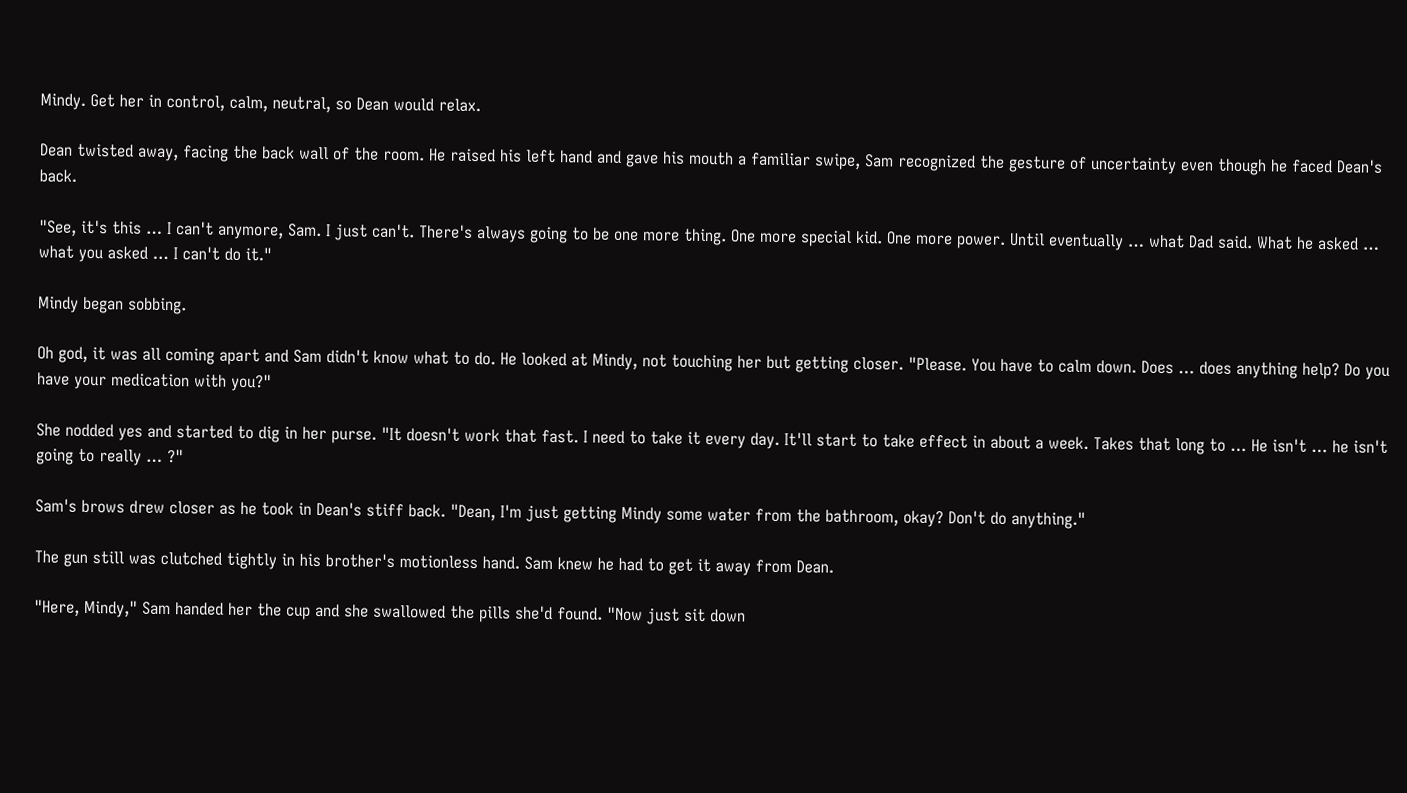Mindy. Get her in control, calm, neutral, so Dean would relax.

Dean twisted away, facing the back wall of the room. He raised his left hand and gave his mouth a familiar swipe, Sam recognized the gesture of uncertainty even though he faced Dean's back.

"See, it's this … I can't anymore, Sam. I just can't. There's always going to be one more thing. One more special kid. One more power. Until eventually … what Dad said. What he asked … what you asked … I can't do it."

Mindy began sobbing.

Oh god, it was all coming apart and Sam didn't know what to do. He looked at Mindy, not touching her but getting closer. "Please. You have to calm down. Does … does anything help? Do you have your medication with you?"

She nodded yes and started to dig in her purse. "It doesn't work that fast. I need to take it every day. It'll start to take effect in about a week. Takes that long to … He isn't … he isn't going to really … ?"

Sam's brows drew closer as he took in Dean's stiff back. "Dean, I'm just getting Mindy some water from the bathroom, okay? Don't do anything."

The gun still was clutched tightly in his brother's motionless hand. Sam knew he had to get it away from Dean.

"Here, Mindy," Sam handed her the cup and she swallowed the pills she'd found. "Now just sit down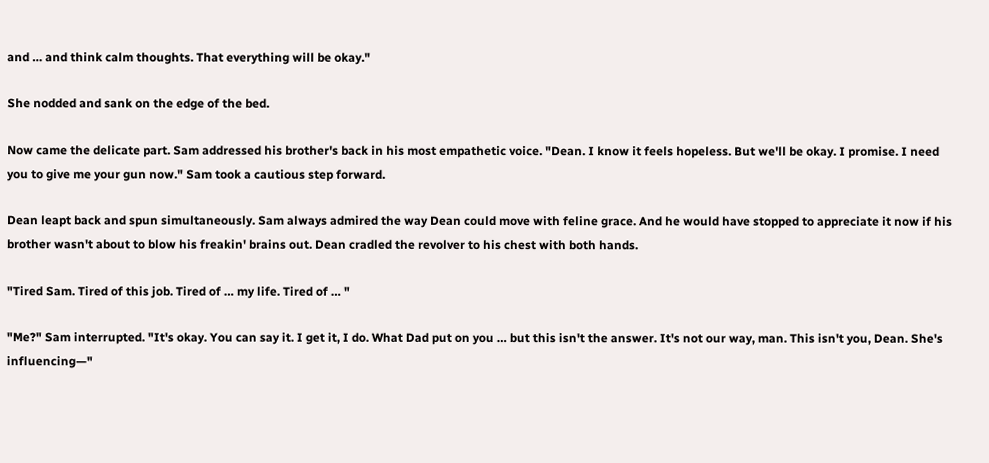and … and think calm thoughts. That everything will be okay."

She nodded and sank on the edge of the bed.

Now came the delicate part. Sam addressed his brother's back in his most empathetic voice. "Dean. I know it feels hopeless. But we'll be okay. I promise. I need you to give me your gun now." Sam took a cautious step forward.

Dean leapt back and spun simultaneously. Sam always admired the way Dean could move with feline grace. And he would have stopped to appreciate it now if his brother wasn't about to blow his freakin' brains out. Dean cradled the revolver to his chest with both hands.

"Tired Sam. Tired of this job. Tired of … my life. Tired of … "

"Me?" Sam interrupted. "It's okay. You can say it. I get it, I do. What Dad put on you … but this isn't the answer. It's not our way, man. This isn't you, Dean. She's influencing—"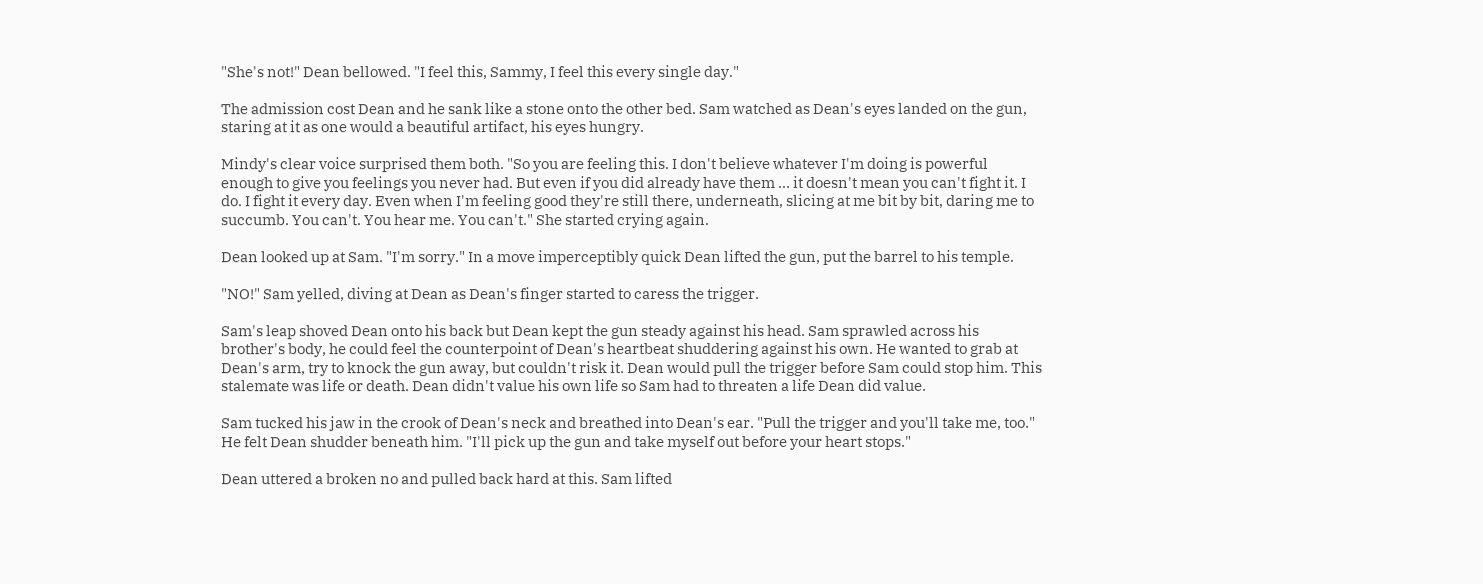"She's not!" Dean bellowed. "I feel this, Sammy, I feel this every single day."

The admission cost Dean and he sank like a stone onto the other bed. Sam watched as Dean's eyes landed on the gun, staring at it as one would a beautiful artifact, his eyes hungry.

Mindy's clear voice surprised them both. "So you are feeling this. I don't believe whatever I'm doing is powerful enough to give you feelings you never had. But even if you did already have them … it doesn't mean you can't fight it. I do. I fight it every day. Even when I'm feeling good they're still there, underneath, slicing at me bit by bit, daring me to succumb. You can't. You hear me. You can't." She started crying again.

Dean looked up at Sam. "I'm sorry." In a move imperceptibly quick Dean lifted the gun, put the barrel to his temple.

"NO!" Sam yelled, diving at Dean as Dean's finger started to caress the trigger.

Sam's leap shoved Dean onto his back but Dean kept the gun steady against his head. Sam sprawled across his brother's body, he could feel the counterpoint of Dean's heartbeat shuddering against his own. He wanted to grab at Dean's arm, try to knock the gun away, but couldn't risk it. Dean would pull the trigger before Sam could stop him. This stalemate was life or death. Dean didn't value his own life so Sam had to threaten a life Dean did value.

Sam tucked his jaw in the crook of Dean's neck and breathed into Dean's ear. "Pull the trigger and you'll take me, too." He felt Dean shudder beneath him. "I'll pick up the gun and take myself out before your heart stops."

Dean uttered a broken no and pulled back hard at this. Sam lifted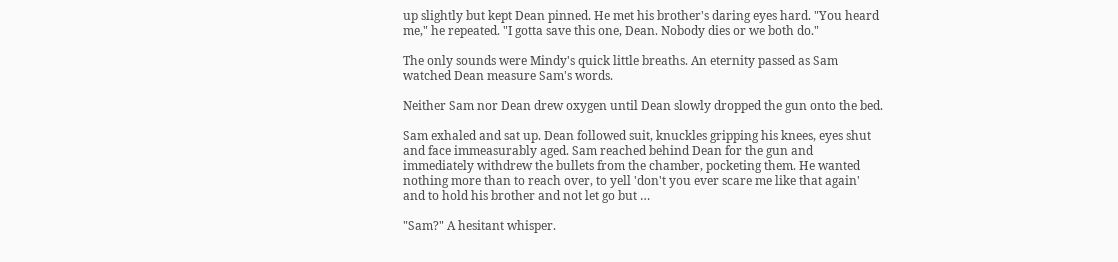up slightly but kept Dean pinned. He met his brother's daring eyes hard. "You heard me," he repeated. "I gotta save this one, Dean. Nobody dies or we both do."

The only sounds were Mindy's quick little breaths. An eternity passed as Sam watched Dean measure Sam's words.

Neither Sam nor Dean drew oxygen until Dean slowly dropped the gun onto the bed.

Sam exhaled and sat up. Dean followed suit, knuckles gripping his knees, eyes shut and face immeasurably aged. Sam reached behind Dean for the gun and immediately withdrew the bullets from the chamber, pocketing them. He wanted nothing more than to reach over, to yell 'don't you ever scare me like that again' and to hold his brother and not let go but …

"Sam?" A hesitant whisper.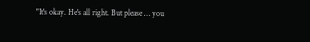"It's okay. He's all right. But please … you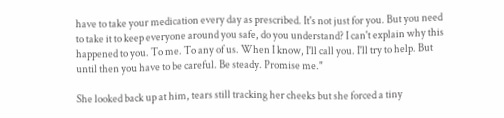have to take your medication every day as prescribed. It's not just for you. But you need to take it to keep everyone around you safe, do you understand? I can't explain why this happened to you. To me. To any of us. When I know, I'll call you. I'll try to help. But until then you have to be careful. Be steady. Promise me."

She looked back up at him, tears still tracking her cheeks but she forced a tiny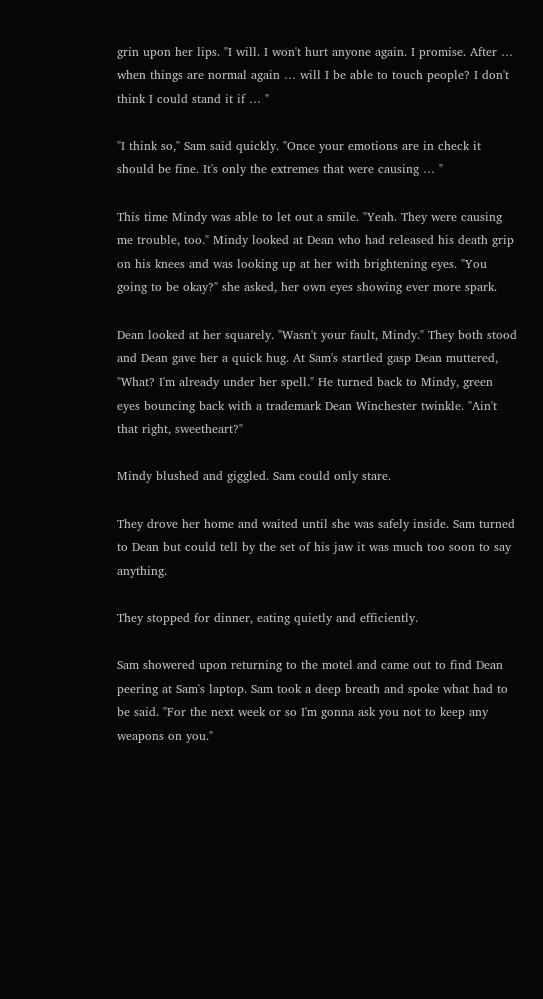grin upon her lips. "I will. I won't hurt anyone again. I promise. After … when things are normal again … will I be able to touch people? I don't think I could stand it if … "

"I think so," Sam said quickly. "Once your emotions are in check it should be fine. It's only the extremes that were causing … "

This time Mindy was able to let out a smile. "Yeah. They were causing me trouble, too." Mindy looked at Dean who had released his death grip on his knees and was looking up at her with brightening eyes. "You going to be okay?" she asked, her own eyes showing ever more spark.

Dean looked at her squarely. "Wasn't your fault, Mindy." They both stood and Dean gave her a quick hug. At Sam's startled gasp Dean muttered, "What? I'm already under her spell." He turned back to Mindy, green eyes bouncing back with a trademark Dean Winchester twinkle. "Ain't that right, sweetheart?"

Mindy blushed and giggled. Sam could only stare.

They drove her home and waited until she was safely inside. Sam turned to Dean but could tell by the set of his jaw it was much too soon to say anything.

They stopped for dinner, eating quietly and efficiently.

Sam showered upon returning to the motel and came out to find Dean peering at Sam's laptop. Sam took a deep breath and spoke what had to be said. "For the next week or so I'm gonna ask you not to keep any weapons on you."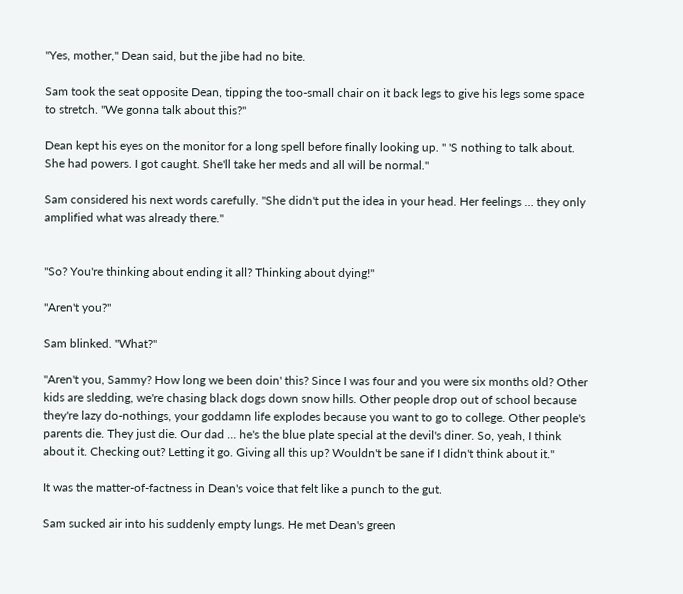"Yes, mother," Dean said, but the jibe had no bite.

Sam took the seat opposite Dean, tipping the too-small chair on it back legs to give his legs some space to stretch. "We gonna talk about this?"

Dean kept his eyes on the monitor for a long spell before finally looking up. " 'S nothing to talk about. She had powers. I got caught. She'll take her meds and all will be normal."

Sam considered his next words carefully. "She didn't put the idea in your head. Her feelings … they only amplified what was already there."


"So? You're thinking about ending it all? Thinking about dying!"

"Aren't you?"

Sam blinked. "What?"

"Aren't you, Sammy? How long we been doin' this? Since I was four and you were six months old? Other kids are sledding, we're chasing black dogs down snow hills. Other people drop out of school because they're lazy do-nothings, your goddamn life explodes because you want to go to college. Other people's parents die. They just die. Our dad … he's the blue plate special at the devil's diner. So, yeah, I think about it. Checking out? Letting it go. Giving all this up? Wouldn't be sane if I didn't think about it."

It was the matter-of-factness in Dean's voice that felt like a punch to the gut.

Sam sucked air into his suddenly empty lungs. He met Dean's green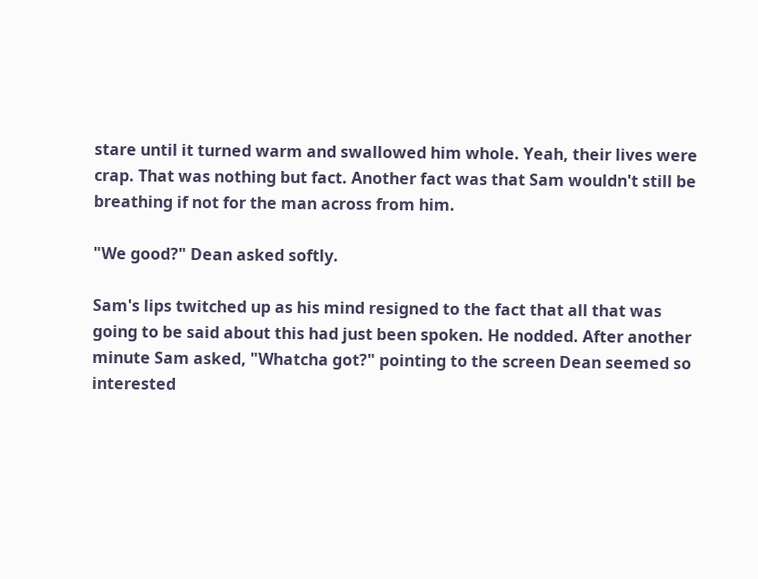stare until it turned warm and swallowed him whole. Yeah, their lives were crap. That was nothing but fact. Another fact was that Sam wouldn't still be breathing if not for the man across from him.

"We good?" Dean asked softly.

Sam's lips twitched up as his mind resigned to the fact that all that was going to be said about this had just been spoken. He nodded. After another minute Sam asked, "Whatcha got?" pointing to the screen Dean seemed so interested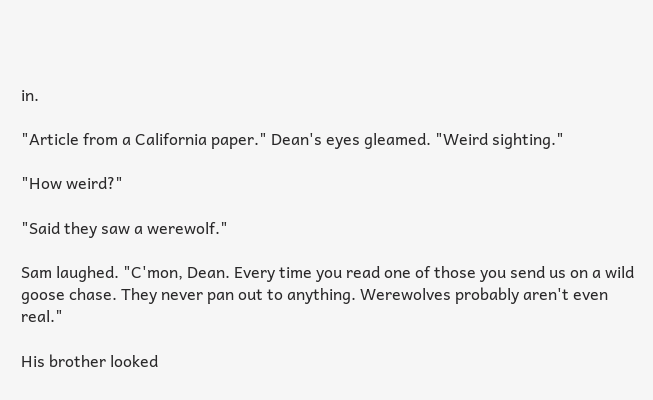in.

"Article from a California paper." Dean's eyes gleamed. "Weird sighting."

"How weird?"

"Said they saw a werewolf."

Sam laughed. "C'mon, Dean. Every time you read one of those you send us on a wild goose chase. They never pan out to anything. Werewolves probably aren't even real."

His brother looked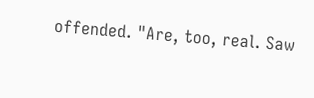offended. "Are, too, real. Saw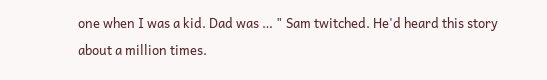one when I was a kid. Dad was … " Sam twitched. He'd heard this story about a million times.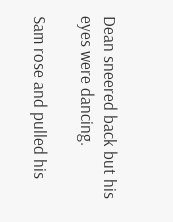Dean sneered back but his eyes were dancing.

Sam rose and pulled his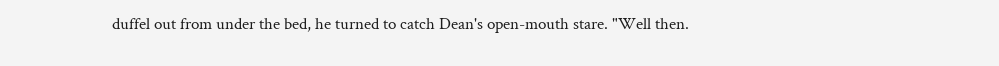duffel out from under the bed, he turned to catch Dean's open-mouth stare. "Well then.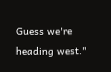Guess we're heading west."